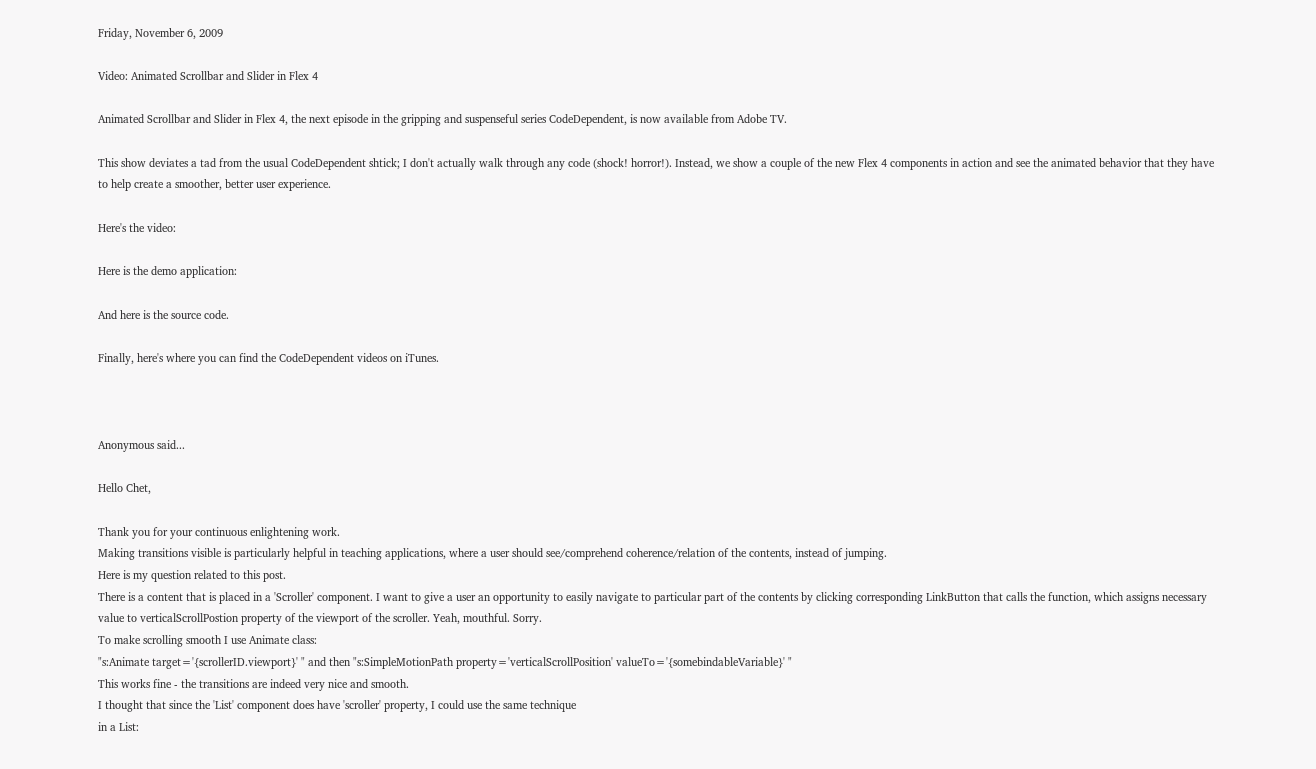Friday, November 6, 2009

Video: Animated Scrollbar and Slider in Flex 4

Animated Scrollbar and Slider in Flex 4, the next episode in the gripping and suspenseful series CodeDependent, is now available from Adobe TV.

This show deviates a tad from the usual CodeDependent shtick; I don't actually walk through any code (shock! horror!). Instead, we show a couple of the new Flex 4 components in action and see the animated behavior that they have to help create a smoother, better user experience.

Here's the video:

Here is the demo application:

And here is the source code.

Finally, here's where you can find the CodeDependent videos on iTunes.



Anonymous said...

Hello Chet,

Thank you for your continuous enlightening work.
Making transitions visible is particularly helpful in teaching applications, where a user should see/comprehend coherence/relation of the contents, instead of jumping.
Here is my question related to this post.
There is a content that is placed in a 'Scroller' component. I want to give a user an opportunity to easily navigate to particular part of the contents by clicking corresponding LinkButton that calls the function, which assigns necessary value to verticalScrollPostion property of the viewport of the scroller. Yeah, mouthful. Sorry.
To make scrolling smooth I use Animate class:
"s:Animate target='{scrollerID.viewport}' " and then "s:SimpleMotionPath property='verticalScrollPosition' valueTo='{somebindableVariable}' "
This works fine - the transitions are indeed very nice and smooth.
I thought that since the 'List' component does have 'scroller' property, I could use the same technique
in a List: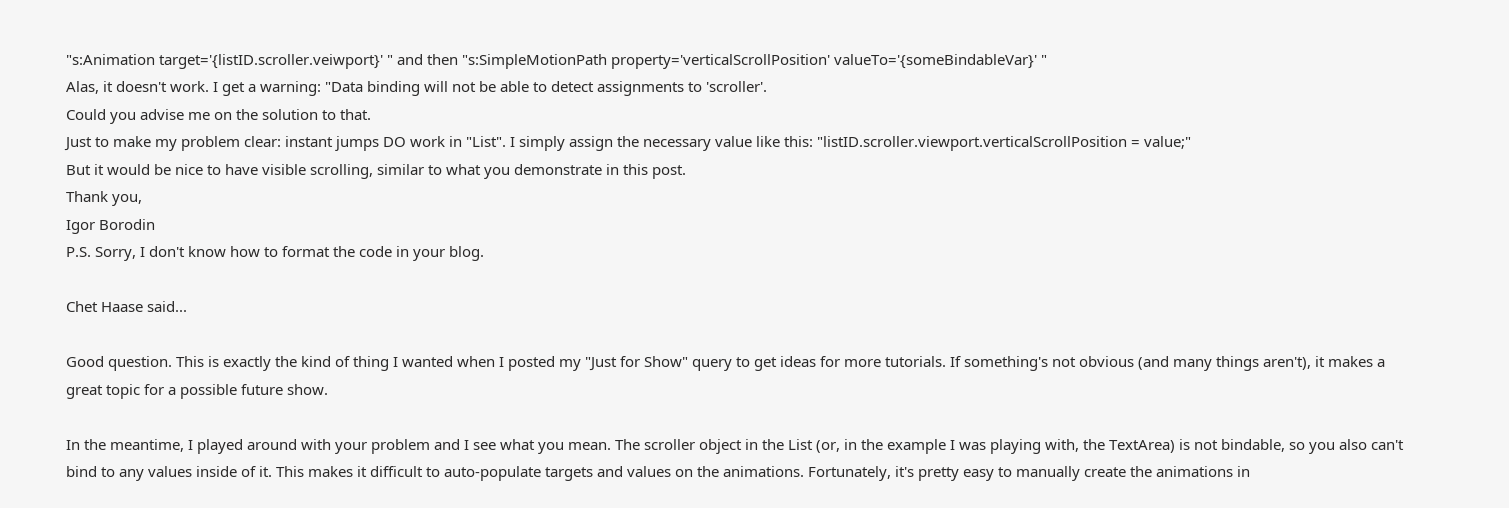"s:Animation target='{listID.scroller.veiwport}' " and then "s:SimpleMotionPath property='verticalScrollPosition' valueTo='{someBindableVar}' "
Alas, it doesn't work. I get a warning: "Data binding will not be able to detect assignments to 'scroller'.
Could you advise me on the solution to that.
Just to make my problem clear: instant jumps DO work in "List". I simply assign the necessary value like this: "listID.scroller.viewport.verticalScrollPosition = value;"
But it would be nice to have visible scrolling, similar to what you demonstrate in this post.
Thank you,
Igor Borodin
P.S. Sorry, I don't know how to format the code in your blog.

Chet Haase said...

Good question. This is exactly the kind of thing I wanted when I posted my "Just for Show" query to get ideas for more tutorials. If something's not obvious (and many things aren't), it makes a great topic for a possible future show.

In the meantime, I played around with your problem and I see what you mean. The scroller object in the List (or, in the example I was playing with, the TextArea) is not bindable, so you also can't bind to any values inside of it. This makes it difficult to auto-populate targets and values on the animations. Fortunately, it's pretty easy to manually create the animations in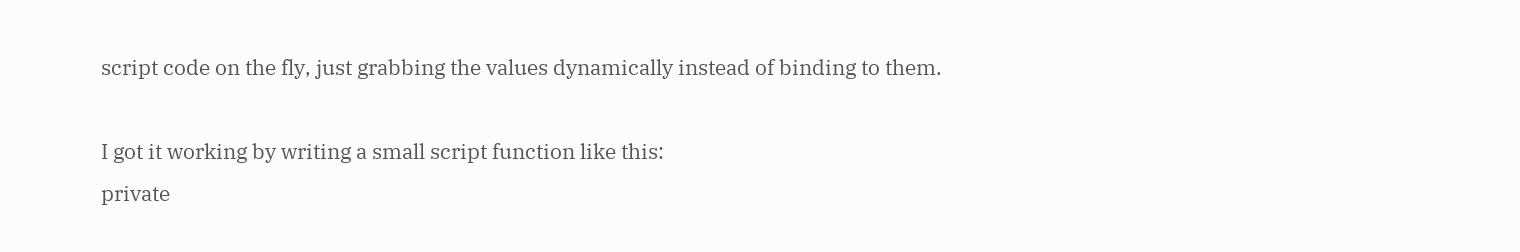script code on the fly, just grabbing the values dynamically instead of binding to them.

I got it working by writing a small script function like this:
private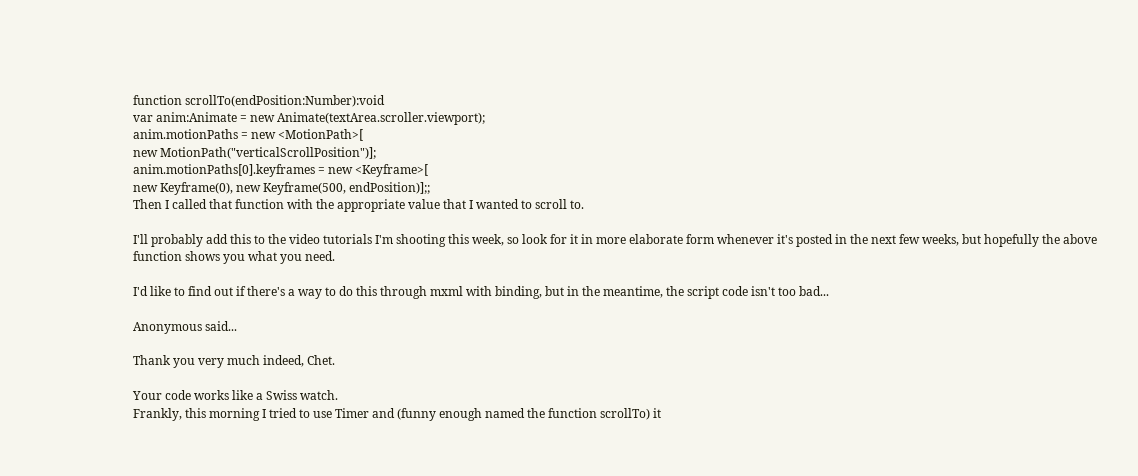function scrollTo(endPosition:Number):void
var anim:Animate = new Animate(textArea.scroller.viewport);
anim.motionPaths = new <MotionPath>[
new MotionPath("verticalScrollPosition")];
anim.motionPaths[0].keyframes = new <Keyframe>[
new Keyframe(0), new Keyframe(500, endPosition)];;
Then I called that function with the appropriate value that I wanted to scroll to.

I'll probably add this to the video tutorials I'm shooting this week, so look for it in more elaborate form whenever it's posted in the next few weeks, but hopefully the above function shows you what you need.

I'd like to find out if there's a way to do this through mxml with binding, but in the meantime, the script code isn't too bad...

Anonymous said...

Thank you very much indeed, Chet.

Your code works like a Swiss watch.
Frankly, this morning I tried to use Timer and (funny enough named the function scrollTo) it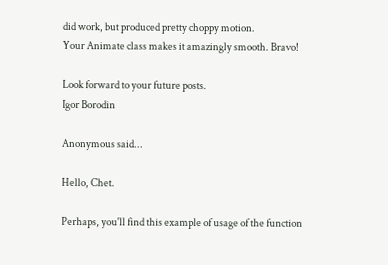did work, but produced pretty choppy motion.
Your Animate class makes it amazingly smooth. Bravo!

Look forward to your future posts.
Igor Borodin

Anonymous said...

Hello, Chet.

Perhaps, you'll find this example of usage of the function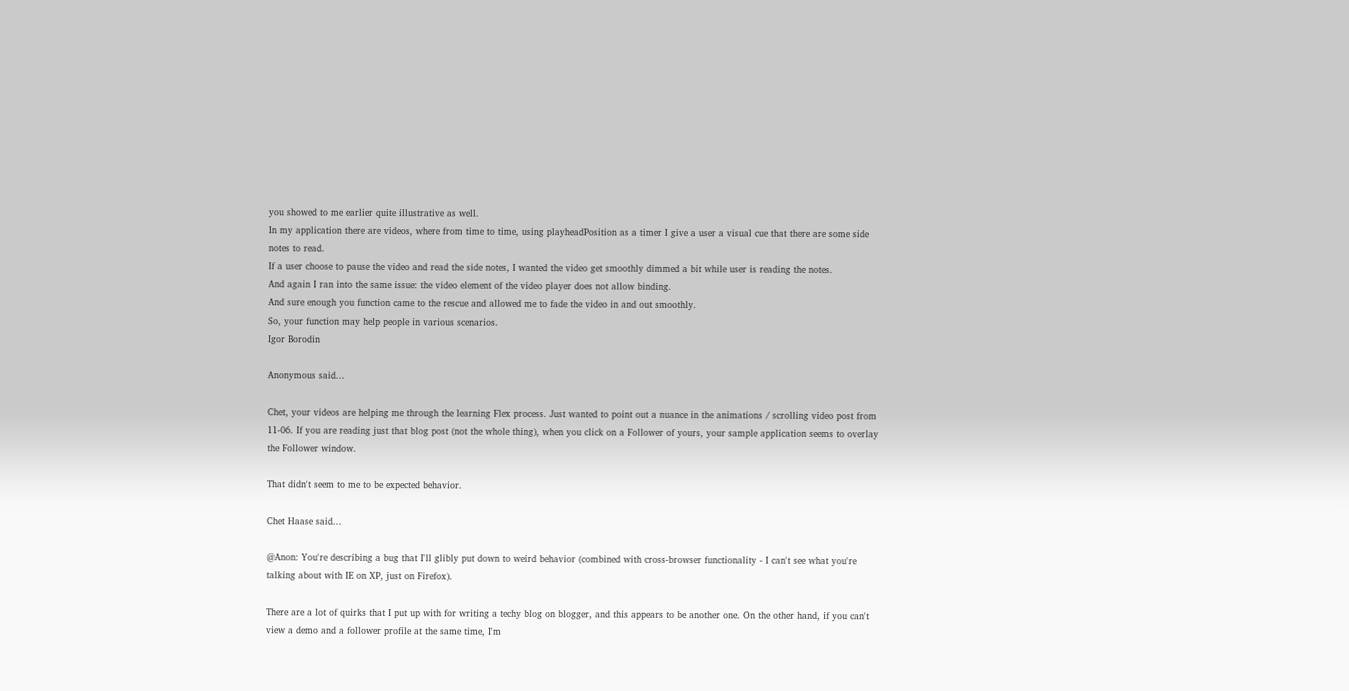you showed to me earlier quite illustrative as well.
In my application there are videos, where from time to time, using playheadPosition as a timer I give a user a visual cue that there are some side notes to read.
If a user choose to pause the video and read the side notes, I wanted the video get smoothly dimmed a bit while user is reading the notes.
And again I ran into the same issue: the video element of the video player does not allow binding.
And sure enough you function came to the rescue and allowed me to fade the video in and out smoothly.
So, your function may help people in various scenarios.
Igor Borodin

Anonymous said...

Chet, your videos are helping me through the learning Flex process. Just wanted to point out a nuance in the animations / scrolling video post from 11-06. If you are reading just that blog post (not the whole thing), when you click on a Follower of yours, your sample application seems to overlay the Follower window.

That didn't seem to me to be expected behavior.

Chet Haase said...

@Anon: You're describing a bug that I'll glibly put down to weird behavior (combined with cross-browser functionality - I can't see what you're talking about with IE on XP, just on Firefox).

There are a lot of quirks that I put up with for writing a techy blog on blogger, and this appears to be another one. On the other hand, if you can't view a demo and a follower profile at the same time, I'm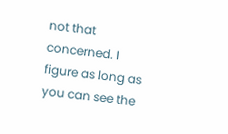not that concerned. I figure as long as you can see the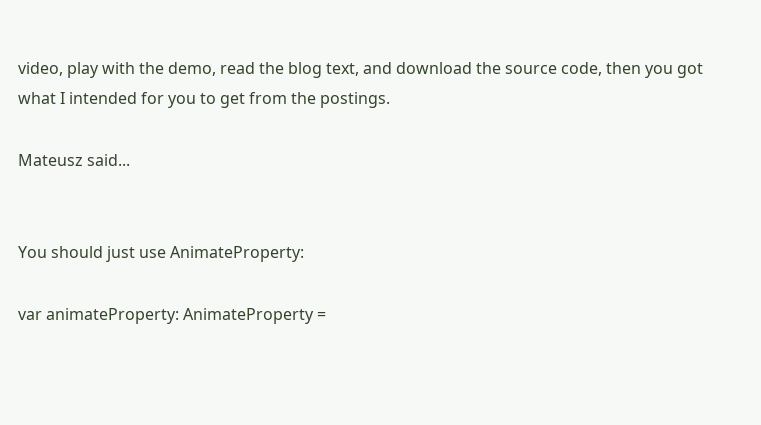video, play with the demo, read the blog text, and download the source code, then you got what I intended for you to get from the postings.

Mateusz said...


You should just use AnimateProperty:

var animateProperty: AnimateProperty =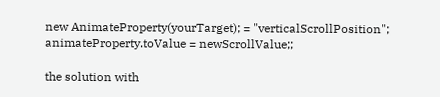new AnimateProperty(yourTarget); = "verticalScrollPosition";
animateProperty.toValue = newScrollValue;;

the solution with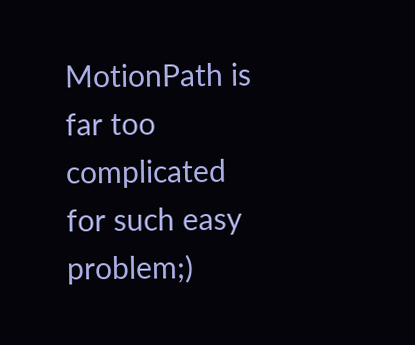MotionPath is far too complicated for such easy problem;)